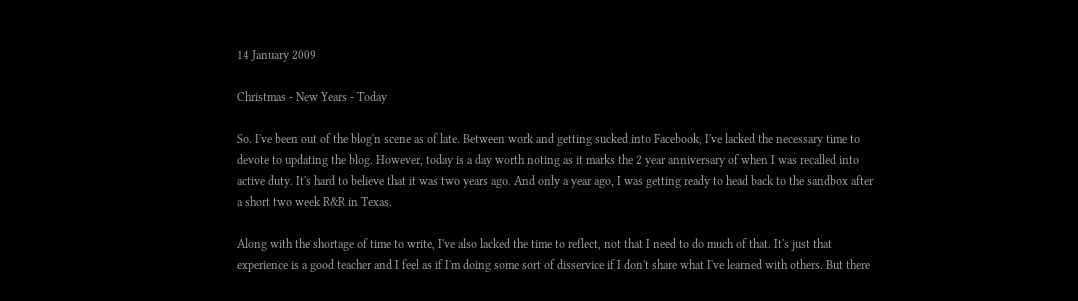14 January 2009

Christmas - New Years - Today

So. I've been out of the blog'n scene as of late. Between work and getting sucked into Facebook, I've lacked the necessary time to devote to updating the blog. However, today is a day worth noting as it marks the 2 year anniversary of when I was recalled into active duty. It's hard to believe that it was two years ago. And only a year ago, I was getting ready to head back to the sandbox after a short two week R&R in Texas.

Along with the shortage of time to write, I've also lacked the time to reflect, not that I need to do much of that. It's just that experience is a good teacher and I feel as if I'm doing some sort of disservice if I don't share what I've learned with others. But there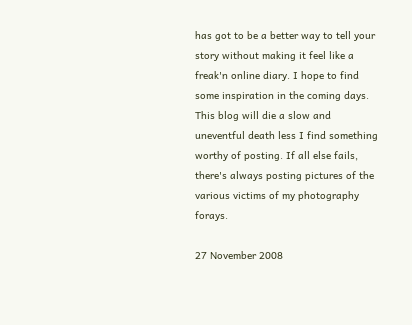has got to be a better way to tell your story without making it feel like a freak'n online diary. I hope to find some inspiration in the coming days. This blog will die a slow and uneventful death less I find something worthy of posting. If all else fails, there's always posting pictures of the various victims of my photography forays.

27 November 2008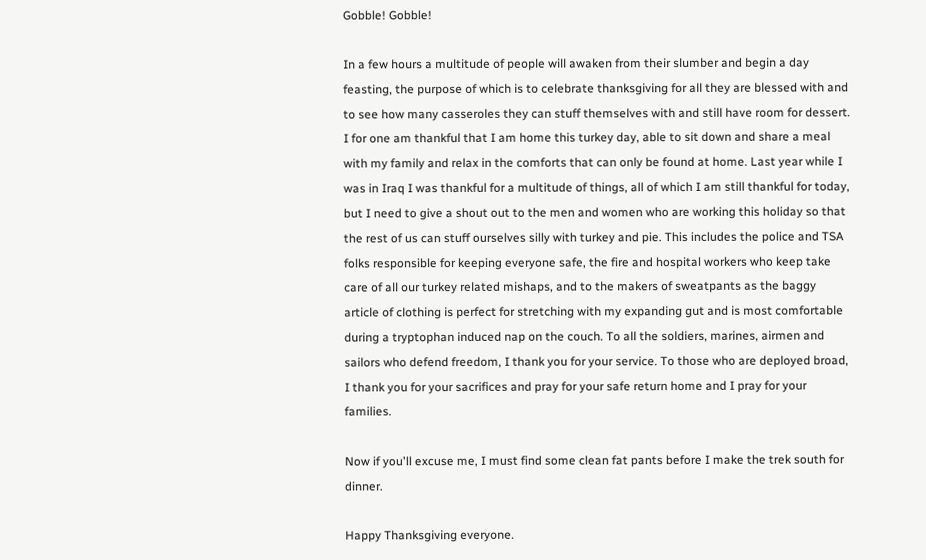Gobble! Gobble!

In a few hours a multitude of people will awaken from their slumber and begin a day feasting, the purpose of which is to celebrate thanksgiving for all they are blessed with and to see how many casseroles they can stuff themselves with and still have room for dessert. I for one am thankful that I am home this turkey day, able to sit down and share a meal with my family and relax in the comforts that can only be found at home. Last year while I was in Iraq I was thankful for a multitude of things, all of which I am still thankful for today, but I need to give a shout out to the men and women who are working this holiday so that the rest of us can stuff ourselves silly with turkey and pie. This includes the police and TSA folks responsible for keeping everyone safe, the fire and hospital workers who keep take care of all our turkey related mishaps, and to the makers of sweatpants as the baggy article of clothing is perfect for stretching with my expanding gut and is most comfortable during a tryptophan induced nap on the couch. To all the soldiers, marines, airmen and sailors who defend freedom, I thank you for your service. To those who are deployed broad, I thank you for your sacrifices and pray for your safe return home and I pray for your families.

Now if you'll excuse me, I must find some clean fat pants before I make the trek south for dinner.

Happy Thanksgiving everyone.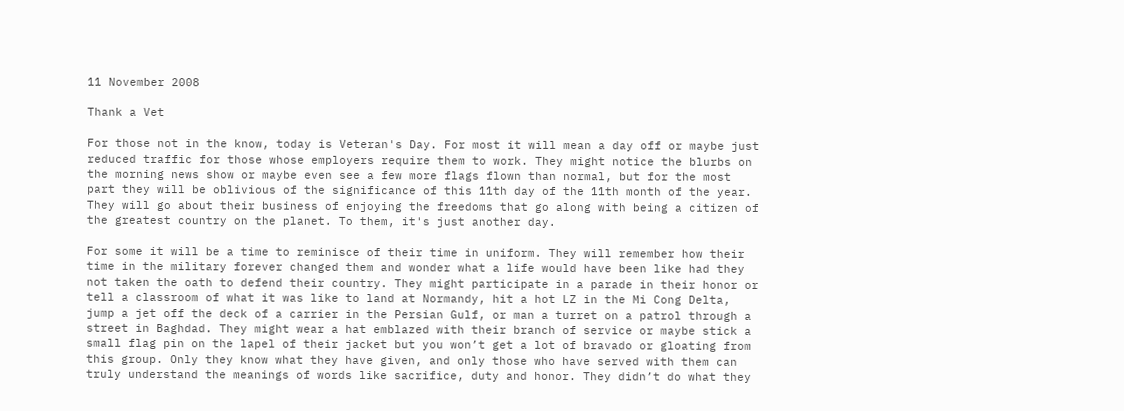11 November 2008

Thank a Vet

For those not in the know, today is Veteran's Day. For most it will mean a day off or maybe just reduced traffic for those whose employers require them to work. They might notice the blurbs on the morning news show or maybe even see a few more flags flown than normal, but for the most part they will be oblivious of the significance of this 11th day of the 11th month of the year. They will go about their business of enjoying the freedoms that go along with being a citizen of the greatest country on the planet. To them, it's just another day.

For some it will be a time to reminisce of their time in uniform. They will remember how their time in the military forever changed them and wonder what a life would have been like had they not taken the oath to defend their country. They might participate in a parade in their honor or tell a classroom of what it was like to land at Normandy, hit a hot LZ in the Mi Cong Delta, jump a jet off the deck of a carrier in the Persian Gulf, or man a turret on a patrol through a street in Baghdad. They might wear a hat emblazed with their branch of service or maybe stick a small flag pin on the lapel of their jacket but you won’t get a lot of bravado or gloating from this group. Only they know what they have given, and only those who have served with them can truly understand the meanings of words like sacrifice, duty and honor. They didn’t do what they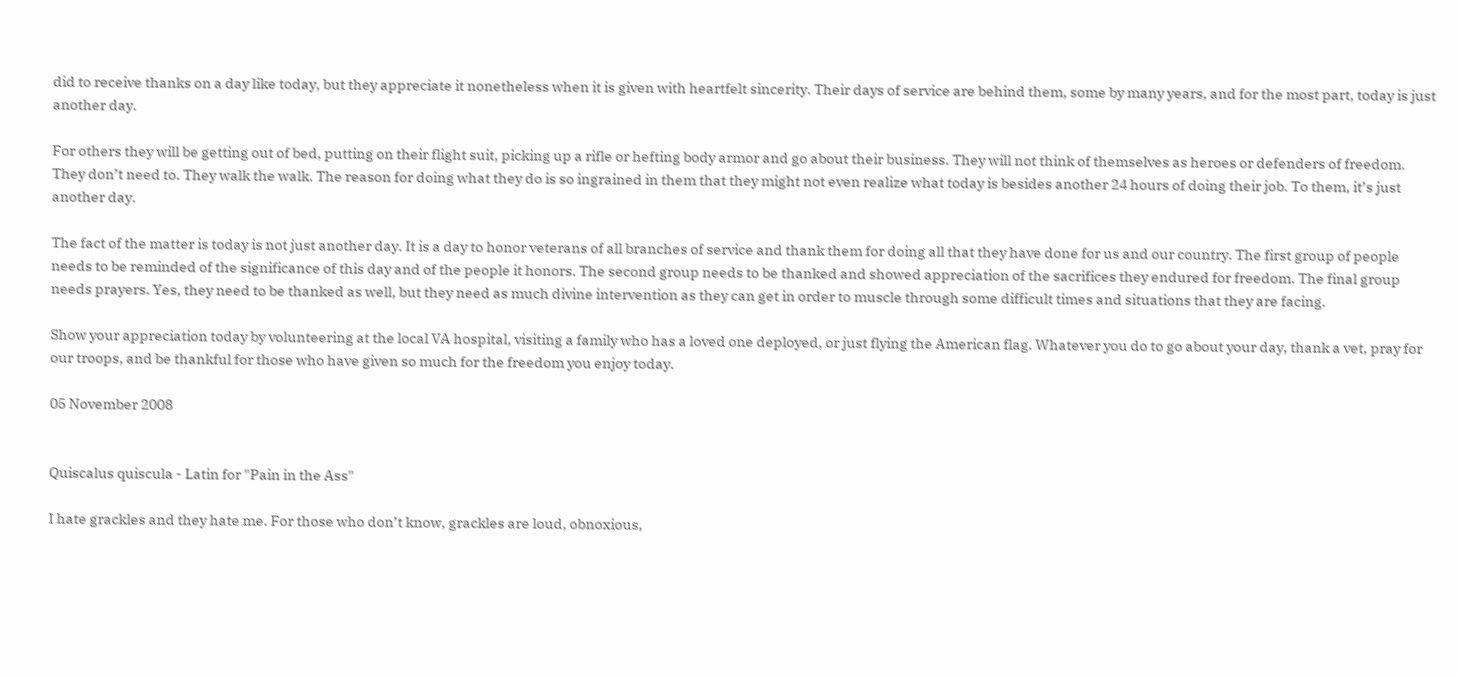did to receive thanks on a day like today, but they appreciate it nonetheless when it is given with heartfelt sincerity. Their days of service are behind them, some by many years, and for the most part, today is just another day.

For others they will be getting out of bed, putting on their flight suit, picking up a rifle or hefting body armor and go about their business. They will not think of themselves as heroes or defenders of freedom. They don’t need to. They walk the walk. The reason for doing what they do is so ingrained in them that they might not even realize what today is besides another 24 hours of doing their job. To them, it’s just another day.

The fact of the matter is today is not just another day. It is a day to honor veterans of all branches of service and thank them for doing all that they have done for us and our country. The first group of people needs to be reminded of the significance of this day and of the people it honors. The second group needs to be thanked and showed appreciation of the sacrifices they endured for freedom. The final group needs prayers. Yes, they need to be thanked as well, but they need as much divine intervention as they can get in order to muscle through some difficult times and situations that they are facing.

Show your appreciation today by volunteering at the local VA hospital, visiting a family who has a loved one deployed, or just flying the American flag. Whatever you do to go about your day, thank a vet, pray for our troops, and be thankful for those who have given so much for the freedom you enjoy today.

05 November 2008


Quiscalus quiscula - Latin for "Pain in the Ass"

I hate grackles and they hate me. For those who don’t know, grackles are loud, obnoxious,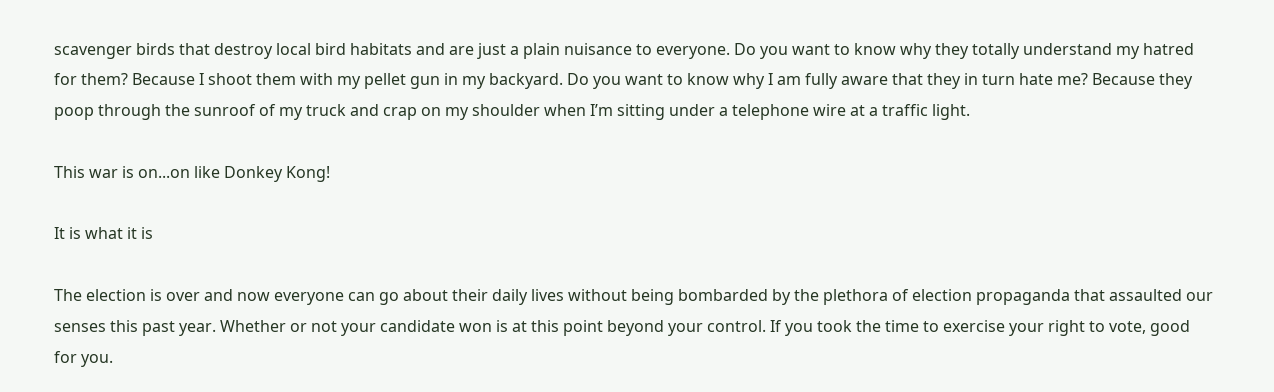scavenger birds that destroy local bird habitats and are just a plain nuisance to everyone. Do you want to know why they totally understand my hatred for them? Because I shoot them with my pellet gun in my backyard. Do you want to know why I am fully aware that they in turn hate me? Because they poop through the sunroof of my truck and crap on my shoulder when I’m sitting under a telephone wire at a traffic light.

This war is on...on like Donkey Kong!

It is what it is

The election is over and now everyone can go about their daily lives without being bombarded by the plethora of election propaganda that assaulted our senses this past year. Whether or not your candidate won is at this point beyond your control. If you took the time to exercise your right to vote, good for you.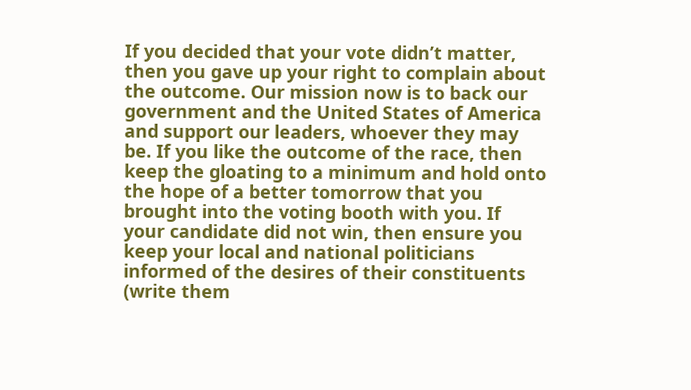If you decided that your vote didn’t matter, then you gave up your right to complain about the outcome. Our mission now is to back our government and the United States of America and support our leaders, whoever they may be. If you like the outcome of the race, then keep the gloating to a minimum and hold onto the hope of a better tomorrow that you brought into the voting booth with you. If your candidate did not win, then ensure you keep your local and national politicians informed of the desires of their constituents (write them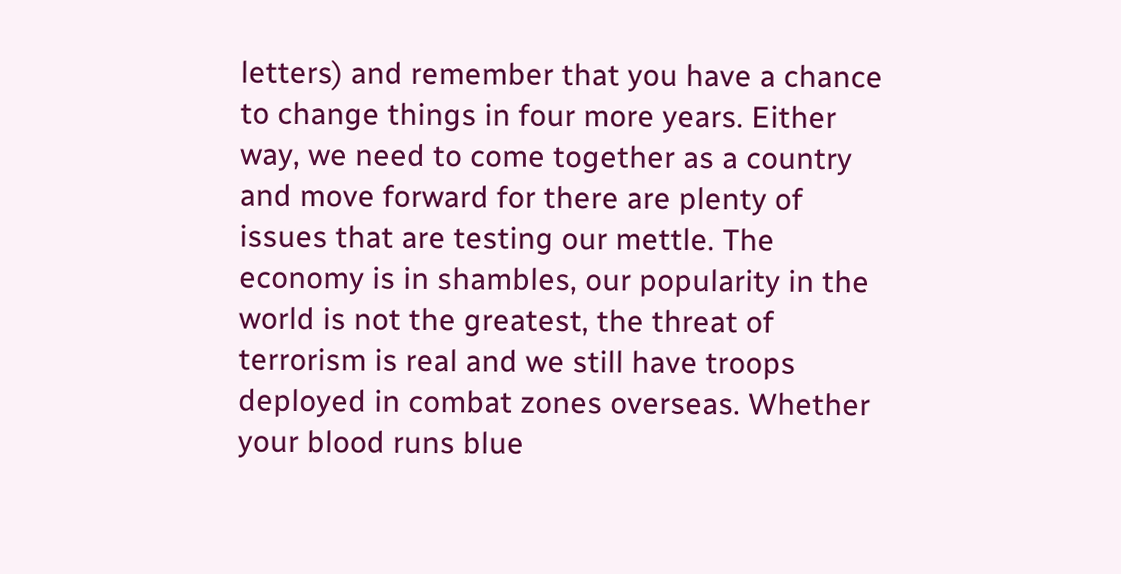letters) and remember that you have a chance to change things in four more years. Either way, we need to come together as a country and move forward for there are plenty of issues that are testing our mettle. The economy is in shambles, our popularity in the world is not the greatest, the threat of terrorism is real and we still have troops deployed in combat zones overseas. Whether your blood runs blue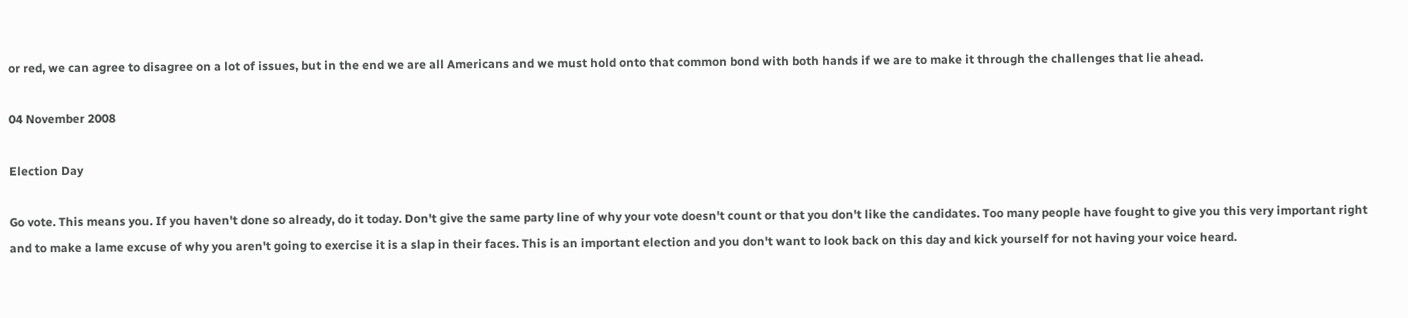or red, we can agree to disagree on a lot of issues, but in the end we are all Americans and we must hold onto that common bond with both hands if we are to make it through the challenges that lie ahead.

04 November 2008

Election Day

Go vote. This means you. If you haven't done so already, do it today. Don't give the same party line of why your vote doesn't count or that you don't like the candidates. Too many people have fought to give you this very important right and to make a lame excuse of why you aren't going to exercise it is a slap in their faces. This is an important election and you don't want to look back on this day and kick yourself for not having your voice heard.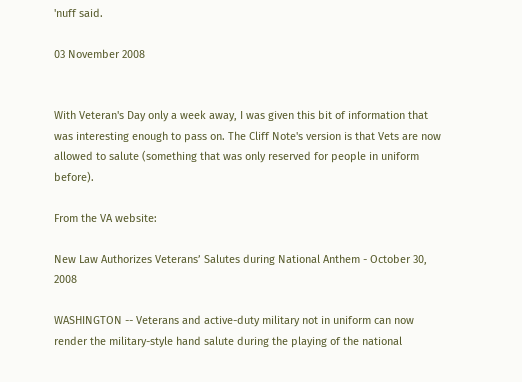'nuff said.

03 November 2008


With Veteran's Day only a week away, I was given this bit of information that was interesting enough to pass on. The Cliff Note's version is that Vets are now allowed to salute (something that was only reserved for people in uniform before).

From the VA website:

New Law Authorizes Veterans’ Salutes during National Anthem - October 30, 2008

WASHINGTON -- Veterans and active-duty military not in uniform can now render the military-style hand salute during the playing of the national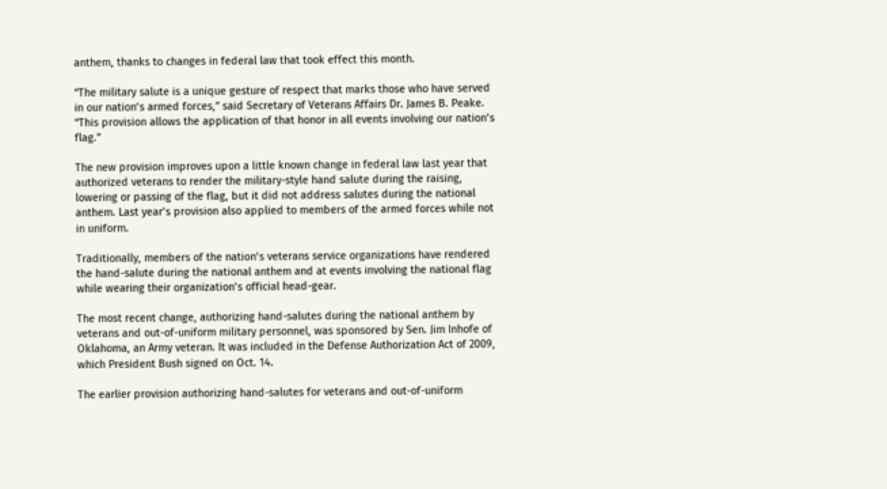anthem, thanks to changes in federal law that took effect this month.

“The military salute is a unique gesture of respect that marks those who have served in our nation’s armed forces,” said Secretary of Veterans Affairs Dr. James B. Peake. “This provision allows the application of that honor in all events involving our nation’s flag.”

The new provision improves upon a little known change in federal law last year that authorized veterans to render the military-style hand salute during the raising, lowering or passing of the flag, but it did not address salutes during the national anthem. Last year’s provision also applied to members of the armed forces while not in uniform.

Traditionally, members of the nation’s veterans service organizations have rendered the hand-salute during the national anthem and at events involving the national flag while wearing their organization’s official head-gear.

The most recent change, authorizing hand-salutes during the national anthem by veterans and out-of-uniform military personnel, was sponsored by Sen. Jim Inhofe of Oklahoma, an Army veteran. It was included in the Defense Authorization Act of 2009, which President Bush signed on Oct. 14.

The earlier provision authorizing hand-salutes for veterans and out-of-uniform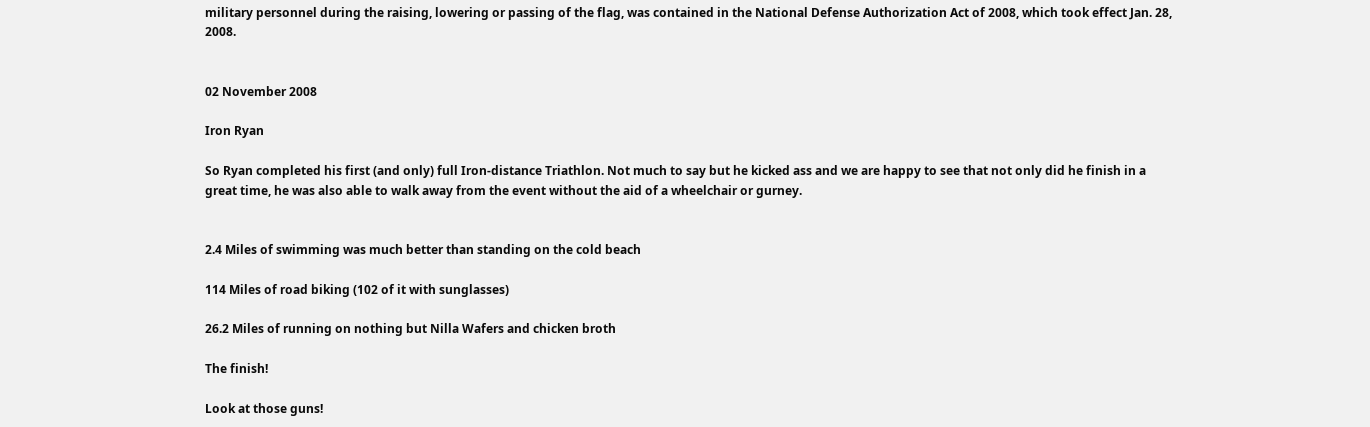military personnel during the raising, lowering or passing of the flag, was contained in the National Defense Authorization Act of 2008, which took effect Jan. 28, 2008.


02 November 2008

Iron Ryan

So Ryan completed his first (and only) full Iron-distance Triathlon. Not much to say but he kicked ass and we are happy to see that not only did he finish in a great time, he was also able to walk away from the event without the aid of a wheelchair or gurney.


2.4 Miles of swimming was much better than standing on the cold beach

114 Miles of road biking (102 of it with sunglasses)

26.2 Miles of running on nothing but Nilla Wafers and chicken broth

The finish!

Look at those guns!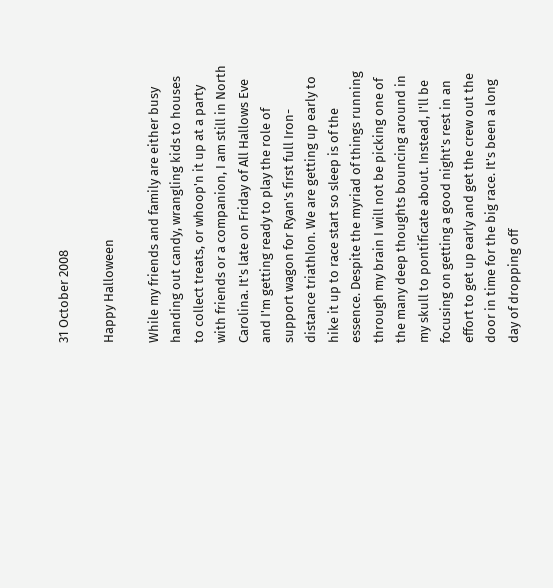31 October 2008

Happy Halloween

While my friends and family are either busy handing out candy, wrangling kids to houses to collect treats, or whoop'n it up at a party with friends or a companion, I am still in North Carolina. It's late on Friday of All Hallows Eve and I'm getting ready to play the role of support wagon for Ryan's first full Iron-distance triathlon. We are getting up early to hike it up to race start so sleep is of the essence. Despite the myriad of things running through my brain I will not be picking one of the many deep thoughts bouncing around in my skull to pontificate about. Instead, I'll be focusing on getting a good night's rest in an effort to get up early and get the crew out the door in time for the big race. It's been a long day of dropping off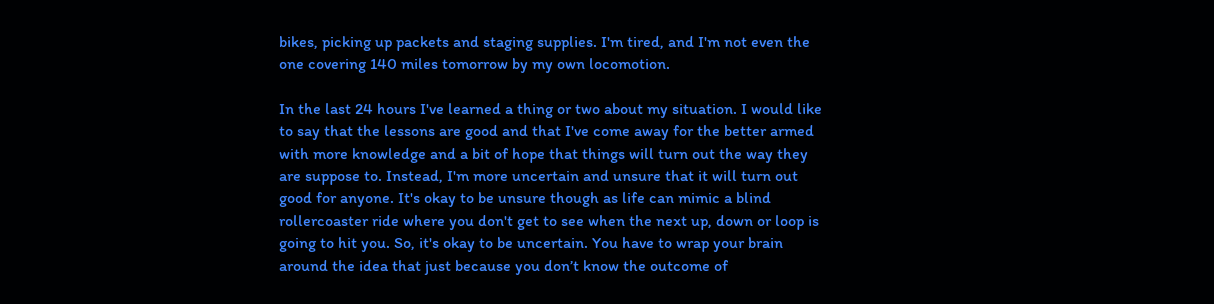bikes, picking up packets and staging supplies. I'm tired, and I'm not even the one covering 140 miles tomorrow by my own locomotion.

In the last 24 hours I've learned a thing or two about my situation. I would like to say that the lessons are good and that I've come away for the better armed with more knowledge and a bit of hope that things will turn out the way they are suppose to. Instead, I'm more uncertain and unsure that it will turn out good for anyone. It's okay to be unsure though as life can mimic a blind rollercoaster ride where you don't get to see when the next up, down or loop is going to hit you. So, it's okay to be uncertain. You have to wrap your brain around the idea that just because you don’t know the outcome of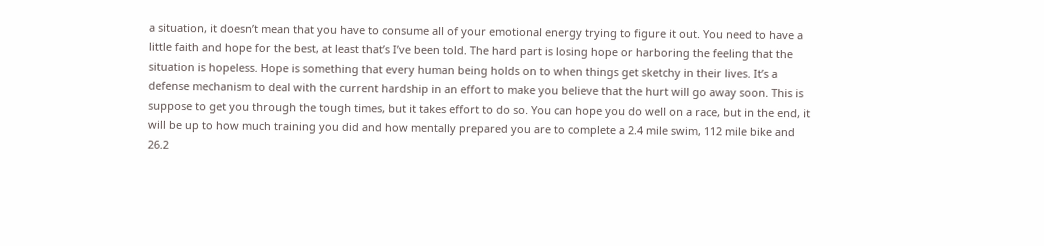a situation, it doesn’t mean that you have to consume all of your emotional energy trying to figure it out. You need to have a little faith and hope for the best, at least that’s I’ve been told. The hard part is losing hope or harboring the feeling that the situation is hopeless. Hope is something that every human being holds on to when things get sketchy in their lives. It’s a defense mechanism to deal with the current hardship in an effort to make you believe that the hurt will go away soon. This is suppose to get you through the tough times, but it takes effort to do so. You can hope you do well on a race, but in the end, it will be up to how much training you did and how mentally prepared you are to complete a 2.4 mile swim, 112 mile bike and 26.2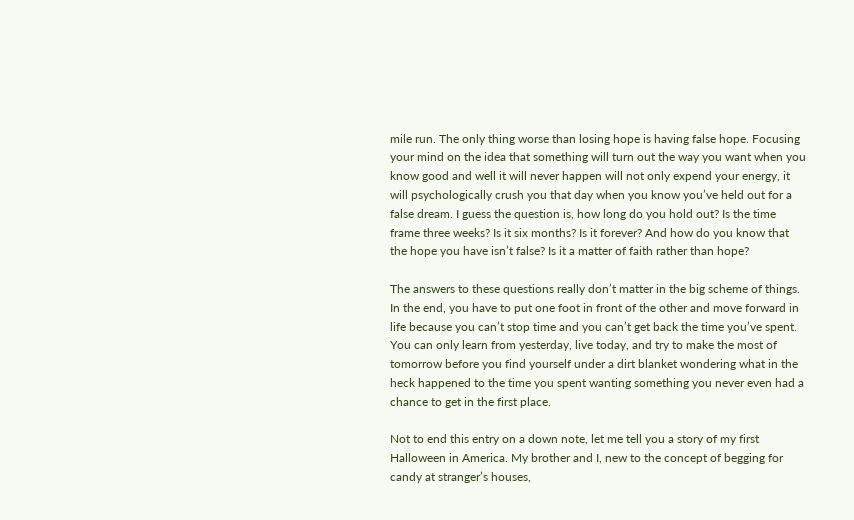mile run. The only thing worse than losing hope is having false hope. Focusing your mind on the idea that something will turn out the way you want when you know good and well it will never happen will not only expend your energy, it will psychologically crush you that day when you know you’ve held out for a false dream. I guess the question is, how long do you hold out? Is the time frame three weeks? Is it six months? Is it forever? And how do you know that the hope you have isn’t false? Is it a matter of faith rather than hope?

The answers to these questions really don’t matter in the big scheme of things. In the end, you have to put one foot in front of the other and move forward in life because you can’t stop time and you can’t get back the time you’ve spent. You can only learn from yesterday, live today, and try to make the most of tomorrow before you find yourself under a dirt blanket wondering what in the heck happened to the time you spent wanting something you never even had a chance to get in the first place.

Not to end this entry on a down note, let me tell you a story of my first Halloween in America. My brother and I, new to the concept of begging for candy at stranger’s houses,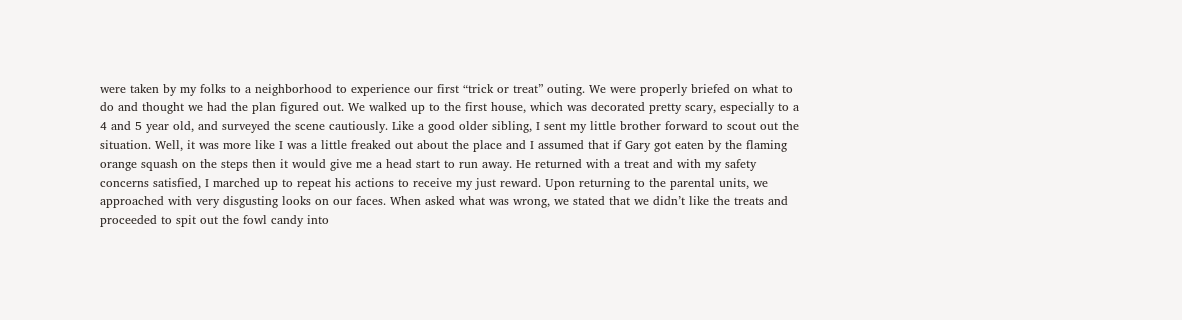were taken by my folks to a neighborhood to experience our first “trick or treat” outing. We were properly briefed on what to do and thought we had the plan figured out. We walked up to the first house, which was decorated pretty scary, especially to a 4 and 5 year old, and surveyed the scene cautiously. Like a good older sibling, I sent my little brother forward to scout out the situation. Well, it was more like I was a little freaked out about the place and I assumed that if Gary got eaten by the flaming orange squash on the steps then it would give me a head start to run away. He returned with a treat and with my safety concerns satisfied, I marched up to repeat his actions to receive my just reward. Upon returning to the parental units, we approached with very disgusting looks on our faces. When asked what was wrong, we stated that we didn’t like the treats and proceeded to spit out the fowl candy into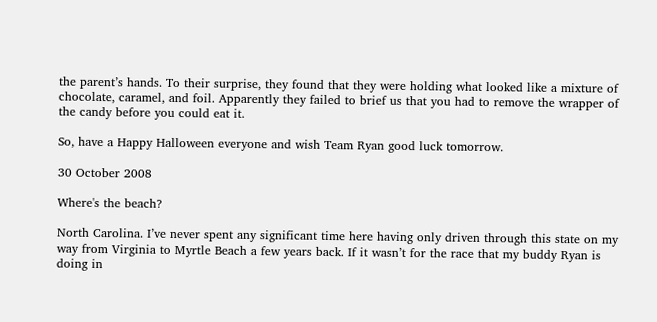the parent’s hands. To their surprise, they found that they were holding what looked like a mixture of chocolate, caramel, and foil. Apparently they failed to brief us that you had to remove the wrapper of the candy before you could eat it.

So, have a Happy Halloween everyone and wish Team Ryan good luck tomorrow.

30 October 2008

Where's the beach?

North Carolina. I’ve never spent any significant time here having only driven through this state on my way from Virginia to Myrtle Beach a few years back. If it wasn’t for the race that my buddy Ryan is doing in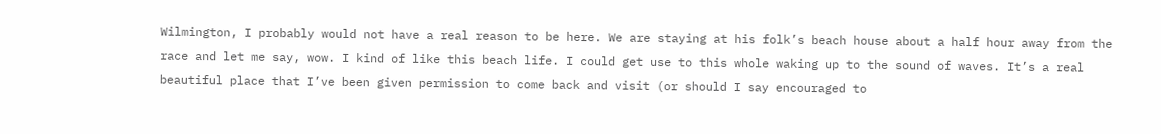Wilmington, I probably would not have a real reason to be here. We are staying at his folk’s beach house about a half hour away from the race and let me say, wow. I kind of like this beach life. I could get use to this whole waking up to the sound of waves. It’s a real beautiful place that I’ve been given permission to come back and visit (or should I say encouraged to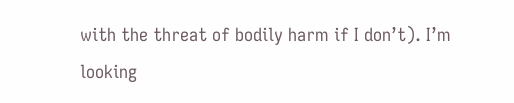with the threat of bodily harm if I don’t). I’m looking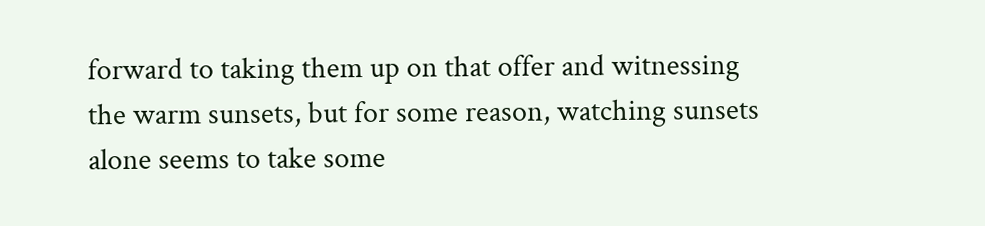forward to taking them up on that offer and witnessing the warm sunsets, but for some reason, watching sunsets alone seems to take some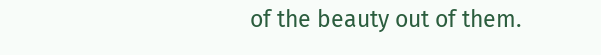of the beauty out of them.